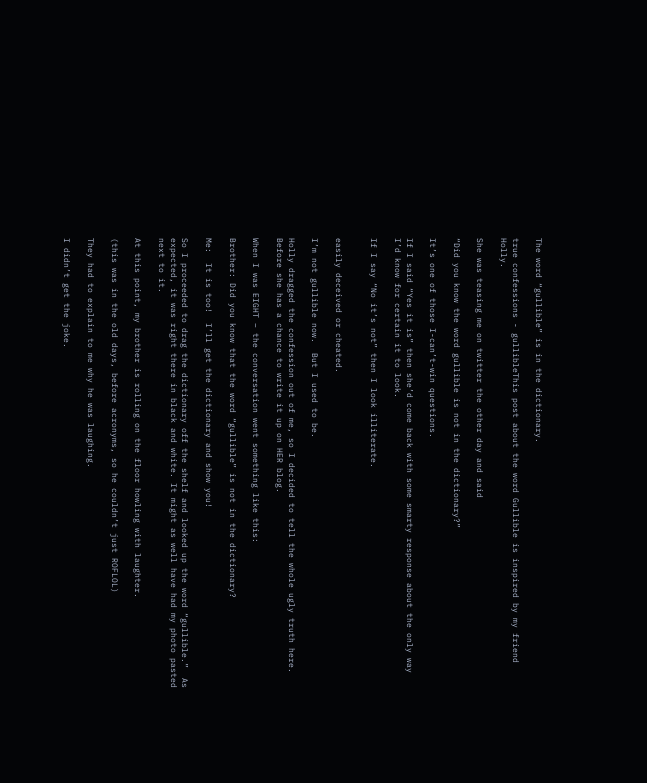The word “gullible” is in the dictionary.

true confessions - gullibleThis post about the word Gullible is inspired by my friend Holly.

She was teasing me on twitter the other day and said

“Did you know the word gullible is not in the dictionary?”

It’s one of those I-can’t-win questions.

If I said “Yes it is” then she’d come back with some smarty response about the only way I’d know for certain it to look.

If I say “No it’s not” then I look illiterate.


easily deceived or cheated.

I’m not gullible now.  But I used to be.

Holly dragged the confession out of me, so I decided to tell the whole ugly truth here.  Before she has a chance to write it up on HER blog.

When I was EIGHT – the conversation went something like this:

Brother: Did you know that the word “gullible” is not in the dictionary?

Me:  It is too!  I’ll get the dictionary and show you!

So I proceeded to drag the dictionary off the shelf and looked up the word “gullible.”  As expected, it was right there in black and white. It might as well have had my photo pasted next to it.

At this point, my brother is rolling on the floor howling with laughter.

(this was in the old days, before acronyms, so he couldn’t just ROFLOL)

They had to explain to me why he was laughing.

I didn’t get the joke.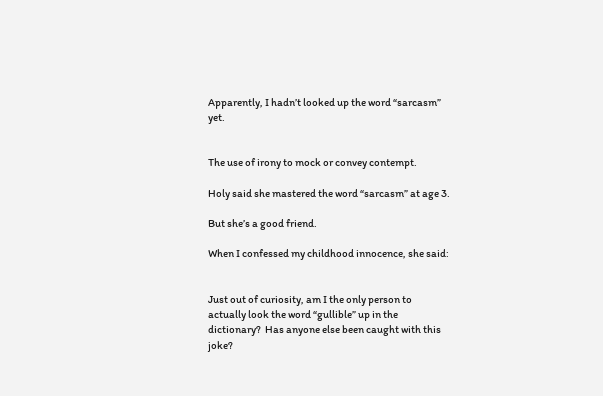Apparently, I hadn’t looked up the word “sarcasm” yet.


The use of irony to mock or convey contempt.

Holy said she mastered the word “sarcasm” at age 3.

But she’s a good friend.

When I confessed my childhood innocence, she said:


Just out of curiosity, am I the only person to actually look the word “gullible” up in the dictionary?  Has anyone else been caught with this joke?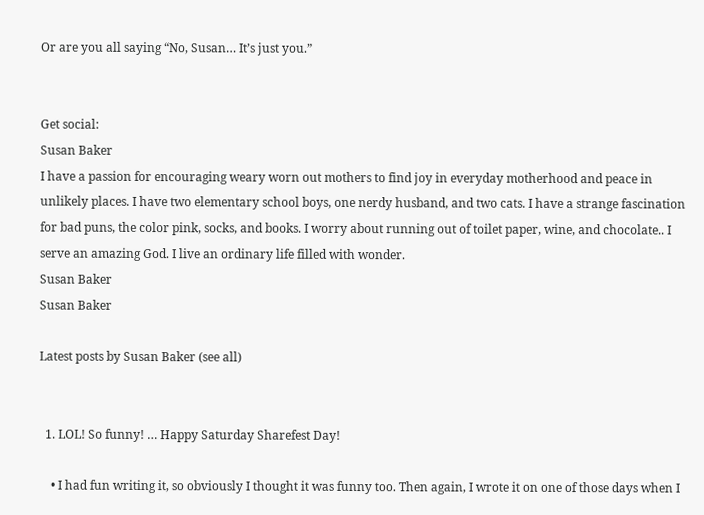Or are you all saying “No, Susan… It’s just you.”


Get social:
Susan Baker
I have a passion for encouraging weary worn out mothers to find joy in everyday motherhood and peace in unlikely places. I have two elementary school boys, one nerdy husband, and two cats. I have a strange fascination for bad puns, the color pink, socks, and books. I worry about running out of toilet paper, wine, and chocolate.. I serve an amazing God. I live an ordinary life filled with wonder.
Susan Baker
Susan Baker

Latest posts by Susan Baker (see all)


  1. LOL! So funny! … Happy Saturday Sharefest Day!

    • I had fun writing it, so obviously I thought it was funny too. Then again, I wrote it on one of those days when I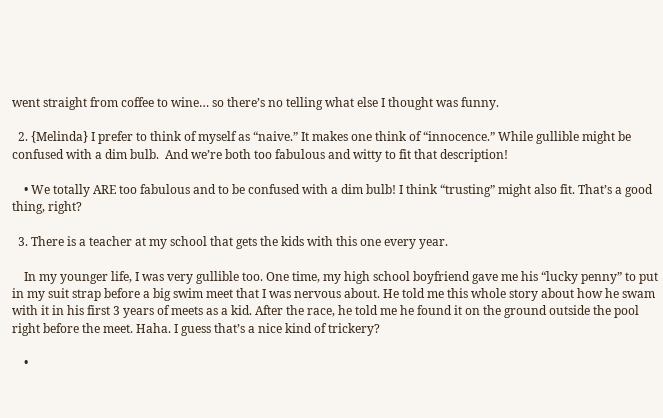went straight from coffee to wine… so there’s no telling what else I thought was funny.

  2. {Melinda} I prefer to think of myself as “naive.” It makes one think of “innocence.” While gullible might be confused with a dim bulb.  And we’re both too fabulous and witty to fit that description!

    • We totally ARE too fabulous and to be confused with a dim bulb! I think “trusting” might also fit. That’s a good thing, right?

  3. There is a teacher at my school that gets the kids with this one every year.

    In my younger life, I was very gullible too. One time, my high school boyfriend gave me his “lucky penny” to put in my suit strap before a big swim meet that I was nervous about. He told me this whole story about how he swam with it in his first 3 years of meets as a kid. After the race, he told me he found it on the ground outside the pool right before the meet. Haha. I guess that’s a nice kind of trickery?

    •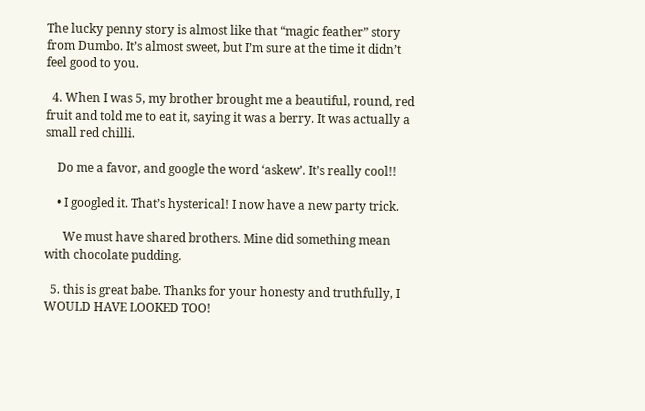The lucky penny story is almost like that “magic feather” story from Dumbo. It’s almost sweet, but I’m sure at the time it didn’t feel good to you.

  4. When I was 5, my brother brought me a beautiful, round, red fruit and told me to eat it, saying it was a berry. It was actually a small red chilli.

    Do me a favor, and google the word ‘askew’. It’s really cool!!

    • I googled it. That’s hysterical! I now have a new party trick.

      We must have shared brothers. Mine did something mean with chocolate pudding.

  5. this is great babe. Thanks for your honesty and truthfully, I WOULD HAVE LOOKED TOO!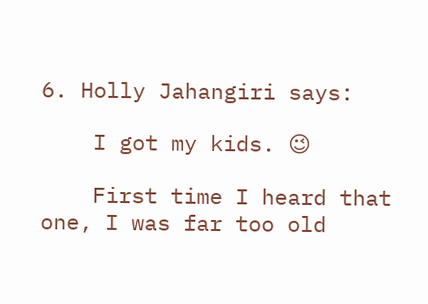6. Holly Jahangiri says:

    I got my kids. 😉

    First time I heard that one, I was far too old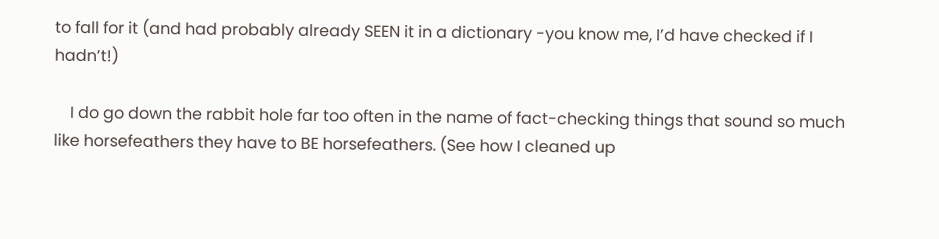to fall for it (and had probably already SEEN it in a dictionary -you know me, I’d have checked if I hadn’t!)

    I do go down the rabbit hole far too often in the name of fact-checking things that sound so much like horsefeathers they have to BE horsefeathers. (See how I cleaned up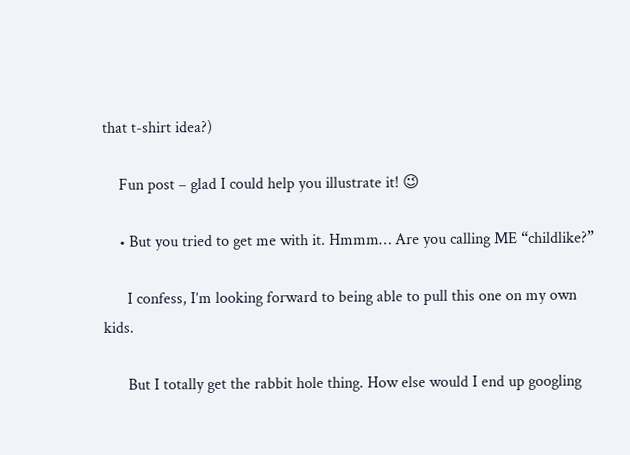that t-shirt idea?)

    Fun post – glad I could help you illustrate it! 😉

    • But you tried to get me with it. Hmmm… Are you calling ME “childlike?”

      I confess, I’m looking forward to being able to pull this one on my own kids.

      But I totally get the rabbit hole thing. How else would I end up googling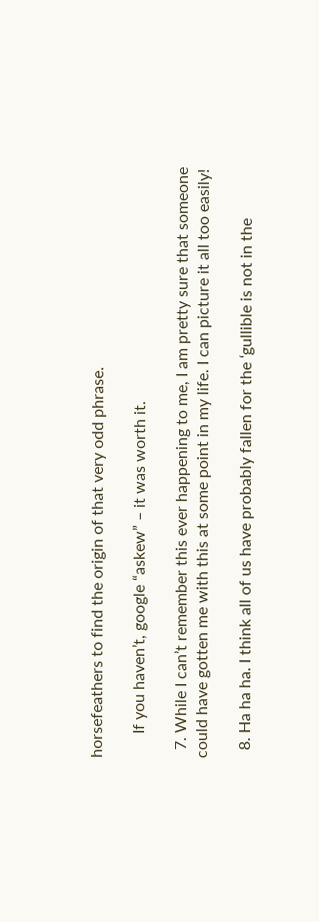horsefeathers to find the origin of that very odd phrase.

      If you haven’t, google “askew” – it was worth it.

  7. While I can’t remember this ever happening to me, I am pretty sure that someone could have gotten me with this at some point in my life. I can picture it all too easily!

  8. Ha ha ha. I think all of us have probably fallen for the ‘gullible is not in the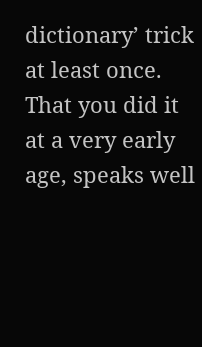dictionary’ trick at least once. That you did it at a very early age, speaks well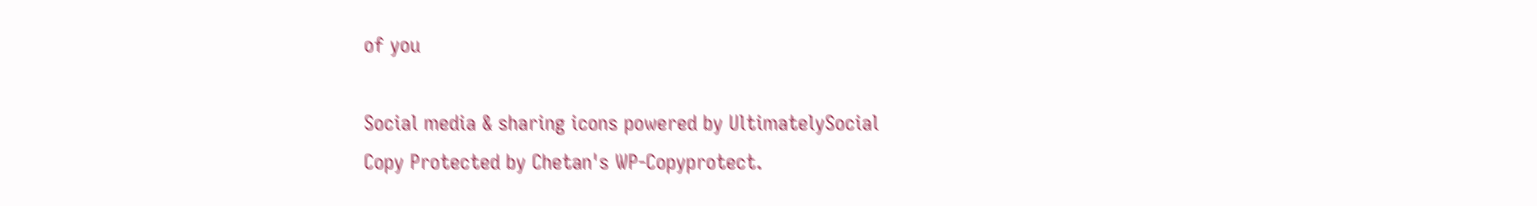of you

Social media & sharing icons powered by UltimatelySocial
Copy Protected by Chetan's WP-Copyprotect.